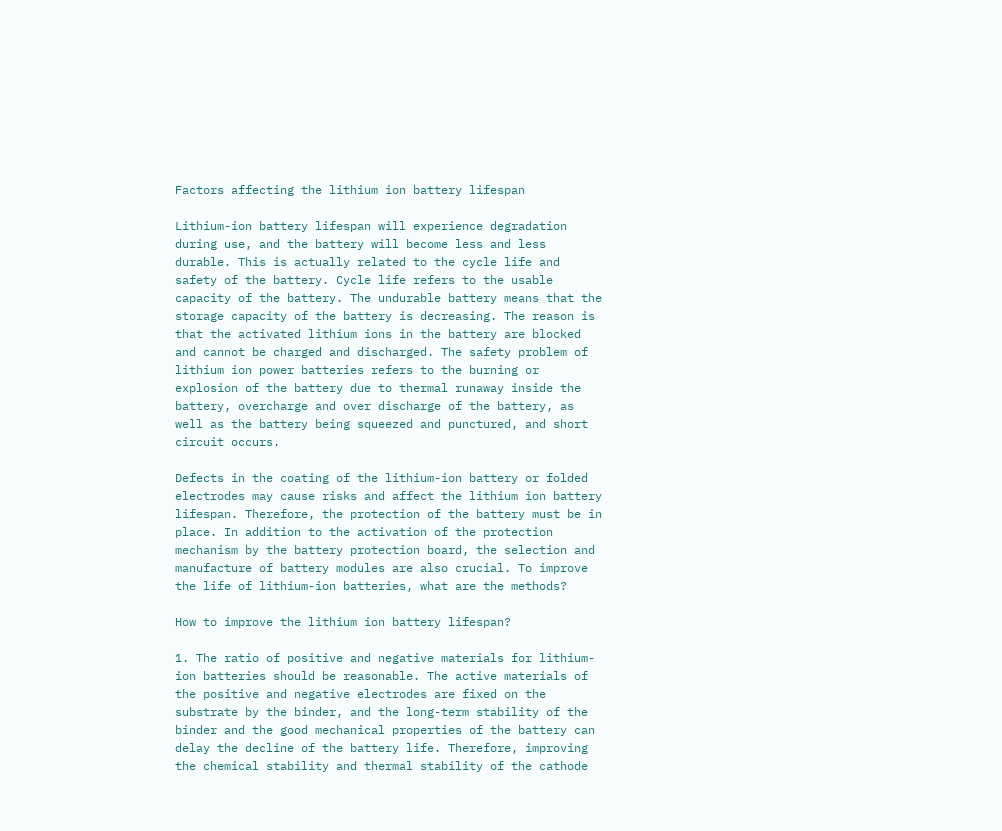Factors affecting the lithium ion battery lifespan

Lithium-ion battery lifespan will experience degradation during use, and the battery will become less and less durable. This is actually related to the cycle life and safety of the battery. Cycle life refers to the usable capacity of the battery. The undurable battery means that the storage capacity of the battery is decreasing. The reason is that the activated lithium ions in the battery are blocked and cannot be charged and discharged. The safety problem of lithium ion power batteries refers to the burning or explosion of the battery due to thermal runaway inside the battery, overcharge and over discharge of the battery, as well as the battery being squeezed and punctured, and short circuit occurs.

Defects in the coating of the lithium-ion battery or folded electrodes may cause risks and affect the lithium ion battery lifespan. Therefore, the protection of the battery must be in place. In addition to the activation of the protection mechanism by the battery protection board, the selection and manufacture of battery modules are also crucial. To improve the life of lithium-ion batteries, what are the methods?

How to improve the lithium ion battery lifespan?

1. The ratio of positive and negative materials for lithium-ion batteries should be reasonable. The active materials of the positive and negative electrodes are fixed on the substrate by the binder, and the long-term stability of the binder and the good mechanical properties of the battery can delay the decline of the battery life. Therefore, improving the chemical stability and thermal stability of the cathode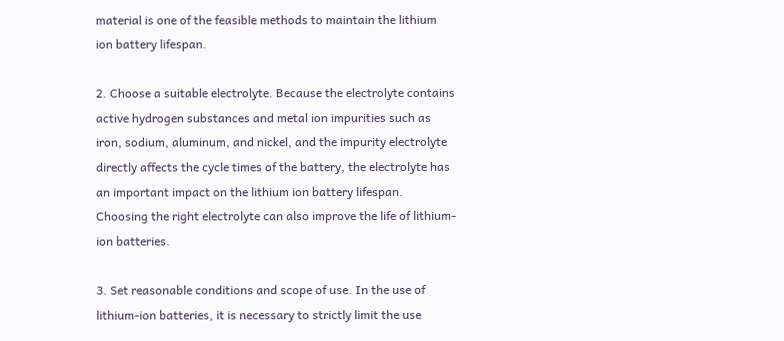material is one of the feasible methods to maintain the lithium ion battery lifespan.

2. Choose a suitable electrolyte. Because the electrolyte contains active hydrogen substances and metal ion impurities such as iron, sodium, aluminum, and nickel, and the impurity electrolyte directly affects the cycle times of the battery, the electrolyte has an important impact on the lithium ion battery lifespan. Choosing the right electrolyte can also improve the life of lithium-ion batteries.

3. Set reasonable conditions and scope of use. In the use of lithium-ion batteries, it is necessary to strictly limit the use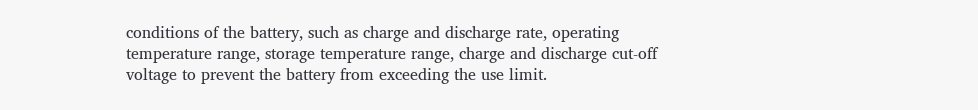conditions of the battery, such as charge and discharge rate, operating temperature range, storage temperature range, charge and discharge cut-off voltage to prevent the battery from exceeding the use limit.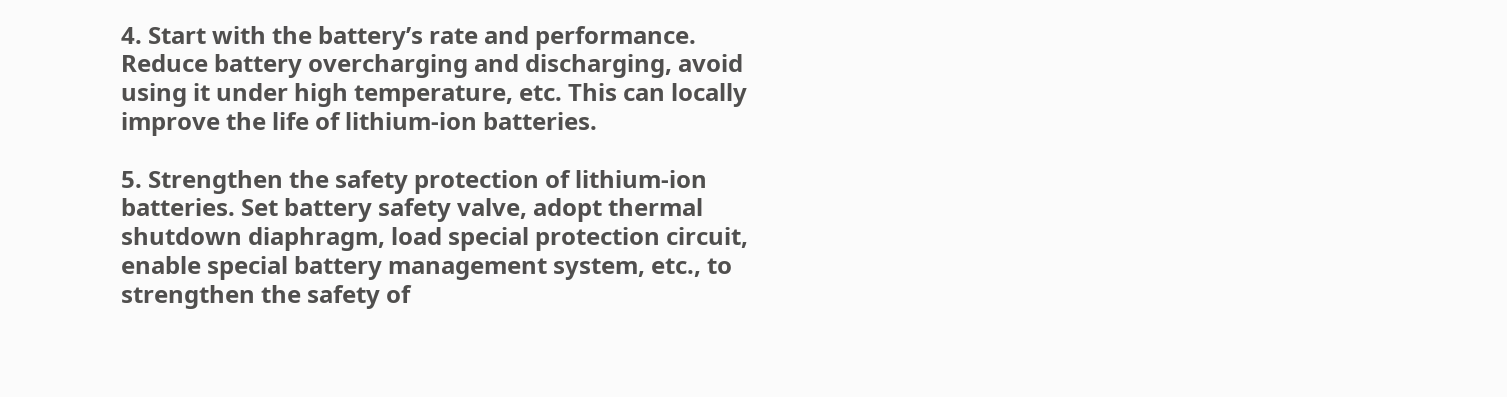4. Start with the battery’s rate and performance. Reduce battery overcharging and discharging, avoid using it under high temperature, etc. This can locally improve the life of lithium-ion batteries.

5. Strengthen the safety protection of lithium-ion batteries. Set battery safety valve, adopt thermal shutdown diaphragm, load special protection circuit, enable special battery management system, etc., to strengthen the safety of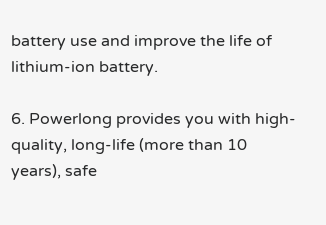battery use and improve the life of lithium-ion battery.

6. Powerlong provides you with high-quality, long-life (more than 10 years), safe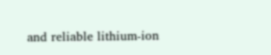and reliable lithium-ion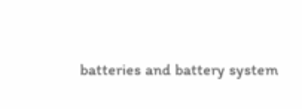batteries and battery system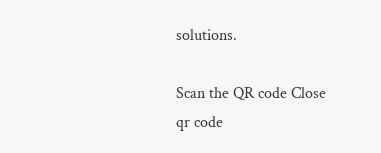solutions.

Scan the QR code Close
qr code